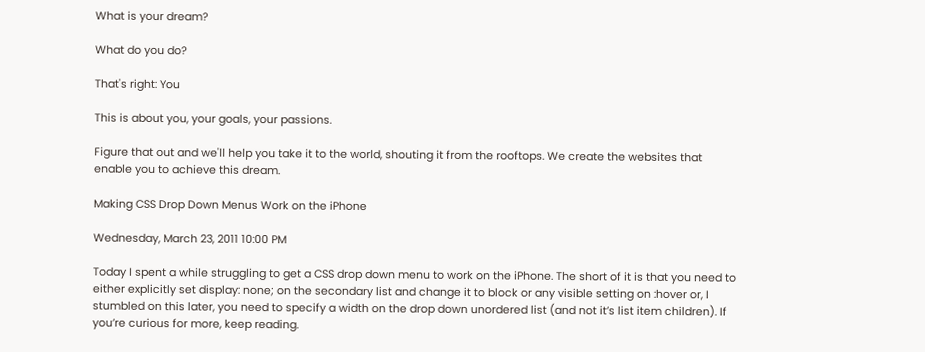What is your dream?

What do you do?

That's right: You

This is about you, your goals, your passions.

Figure that out and we'll help you take it to the world, shouting it from the rooftops. We create the websites that enable you to achieve this dream.

Making CSS Drop Down Menus Work on the iPhone

Wednesday, March 23, 2011 10:00 PM

Today I spent a while struggling to get a CSS drop down menu to work on the iPhone. The short of it is that you need to either explicitly set display: none; on the secondary list and change it to block or any visible setting on :hover or, I stumbled on this later, you need to specify a width on the drop down unordered list (and not it’s list item children). If you’re curious for more, keep reading.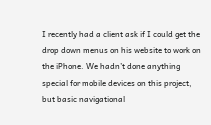I recently had a client ask if I could get the drop down menus on his website to work on the iPhone. We hadn’t done anything special for mobile devices on this project, but basic navigational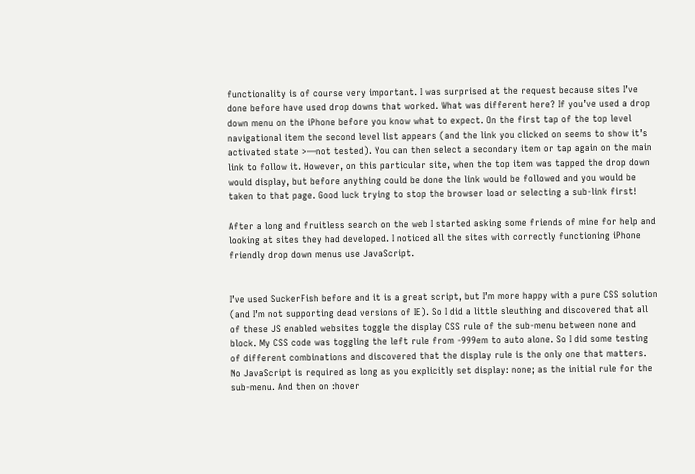functionality is of course very important. I was surprised at the request because sites I’ve done before have used drop downs that worked. What was different here? If you’ve used a drop down menu on the iPhone before you know what to expect. On the first tap of the top level navigational item the second level list appears (and the link you clicked on seems to show it’s activated state >—not tested). You can then select a secondary item or tap again on the main link to follow it. However, on this particular site, when the top item was tapped the drop down would display, but before anything could be done the link would be followed and you would be taken to that page. Good luck trying to stop the browser load or selecting a sub-link first!

After a long and fruitless search on the web I started asking some friends of mine for help and looking at sites they had developed. I noticed all the sites with correctly functioning iPhone friendly drop down menus use JavaScript.


I’ve used SuckerFish before and it is a great script, but I’m more happy with a pure CSS solution (and I’m not supporting dead versions of IE). So I did a little sleuthing and discovered that all of these JS enabled websites toggle the display CSS rule of the sub-menu between none and block. My CSS code was toggling the left rule from -999em to auto alone. So I did some testing of different combinations and discovered that the display rule is the only one that matters. No JavaScript is required as long as you explicitly set display: none; as the initial rule for the sub-menu. And then on :hover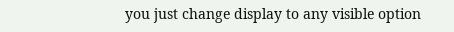you just change display to any visible option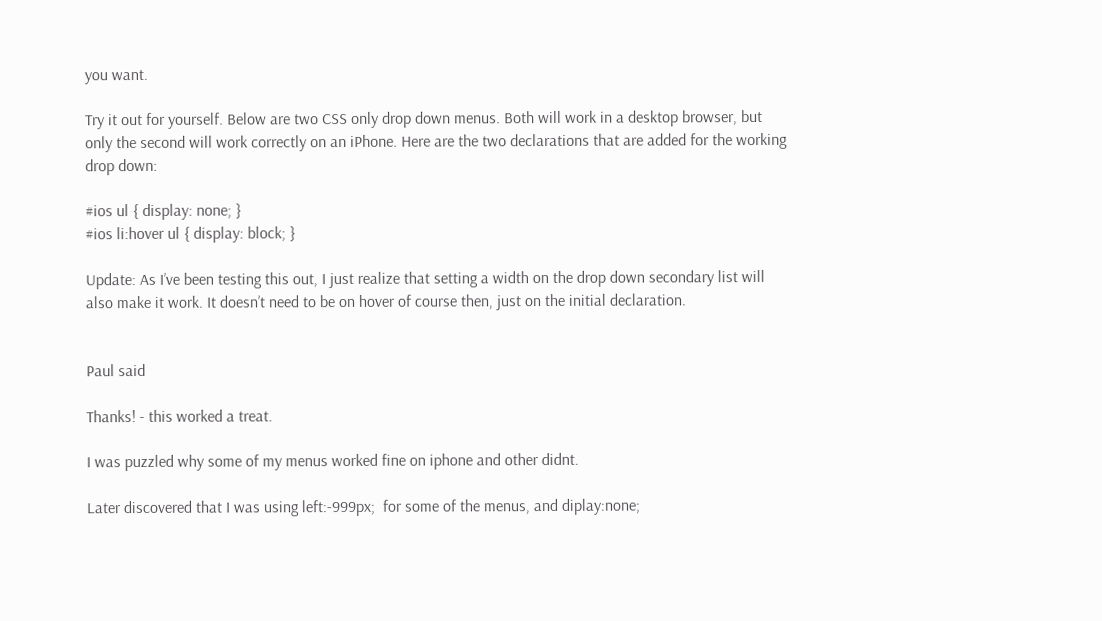you want.

Try it out for yourself. Below are two CSS only drop down menus. Both will work in a desktop browser, but only the second will work correctly on an iPhone. Here are the two declarations that are added for the working drop down:

#ios ul { display: none; }
#ios li:hover ul { display: block; }

Update: As I’ve been testing this out, I just realize that setting a width on the drop down secondary list will also make it work. It doesn’t need to be on hover of course then, just on the initial declaration.


Paul said

Thanks! - this worked a treat.

I was puzzled why some of my menus worked fine on iphone and other didnt.

Later discovered that I was using left:-999px;  for some of the menus, and diplay:none;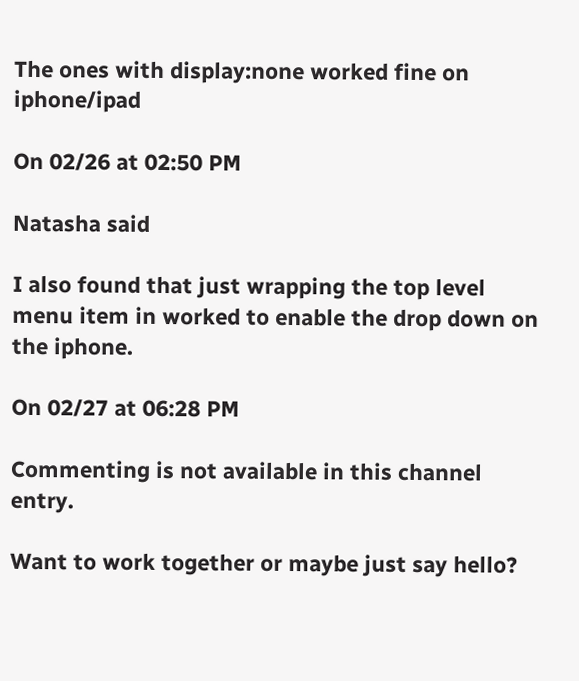The ones with display:none worked fine on iphone/ipad

On 02/26 at 02:50 PM

Natasha said

I also found that just wrapping the top level menu item in worked to enable the drop down on the iphone.

On 02/27 at 06:28 PM

Commenting is not available in this channel entry.

Want to work together or maybe just say hello?